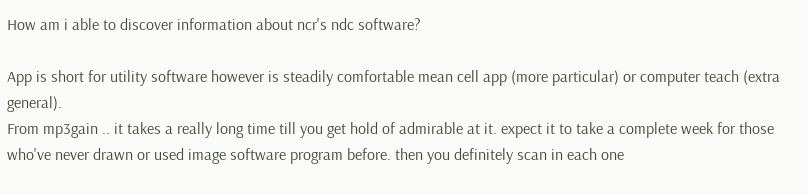How am i able to discover information about ncr's ndc software?

App is short for utility software however is steadily comfortable mean cell app (more particular) or computer teach (extra general).
From mp3gain .. it takes a really long time till you get hold of admirable at it. expect it to take a complete week for those who've never drawn or used image software program before. then you definitely scan in each one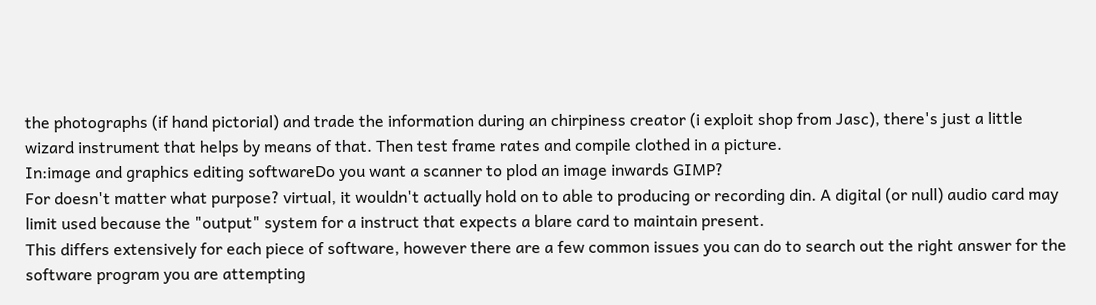the photographs (if hand pictorial) and trade the information during an chirpiness creator (i exploit shop from Jasc), there's just a little wizard instrument that helps by means of that. Then test frame rates and compile clothed in a picture.
In:image and graphics editing softwareDo you want a scanner to plod an image inwards GIMP?
For doesn't matter what purpose? virtual, it wouldn't actually hold on to able to producing or recording din. A digital (or null) audio card may limit used because the "output" system for a instruct that expects a blare card to maintain present.
This differs extensively for each piece of software, however there are a few common issues you can do to search out the right answer for the software program you are attempting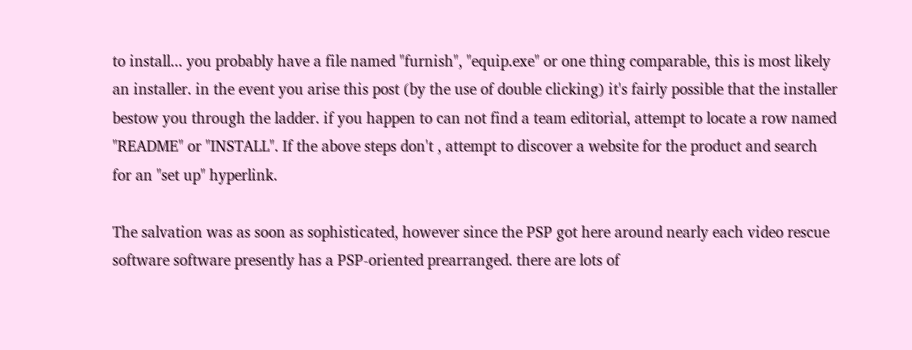to install... you probably have a file named "furnish", "equip.exe" or one thing comparable, this is most likely an installer. in the event you arise this post (by the use of double clicking) it's fairly possible that the installer bestow you through the ladder. if you happen to can not find a team editorial, attempt to locate a row named "README" or "INSTALL". If the above steps don't , attempt to discover a website for the product and search for an "set up" hyperlink.

The salvation was as soon as sophisticated, however since the PSP got here around nearly each video rescue software software presently has a PSP-oriented prearranged. there are lots of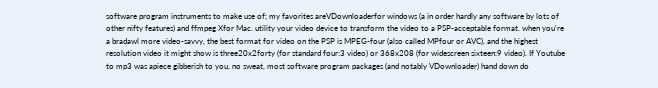software program instruments to make use of; my favorites areVDownloaderfor windows (a in order hardly any software by lots of other nifty features) and ffmpeg Xfor Mac. utility your video device to transform the video to a PSP-acceptable format. when you're a bradawl more video-savvy, the best format for video on the PSP is MPEG-four (also called MPfour or AVC), and the highest resolution video it might show is three20x2forty (for standard four:3 video) or 368x208 (for widescreen sixteen:9 video). If Youtube to mp3 was apiece gibberish to you, no sweat, most software program packages (and notably VDownloader) hand down do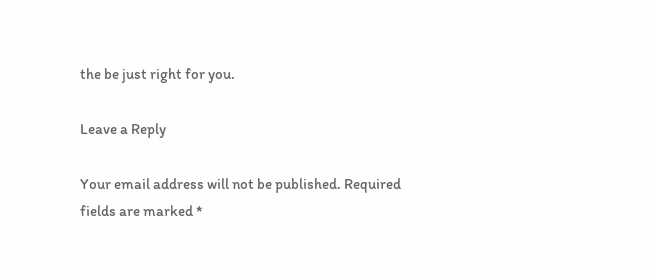the be just right for you.

Leave a Reply

Your email address will not be published. Required fields are marked *